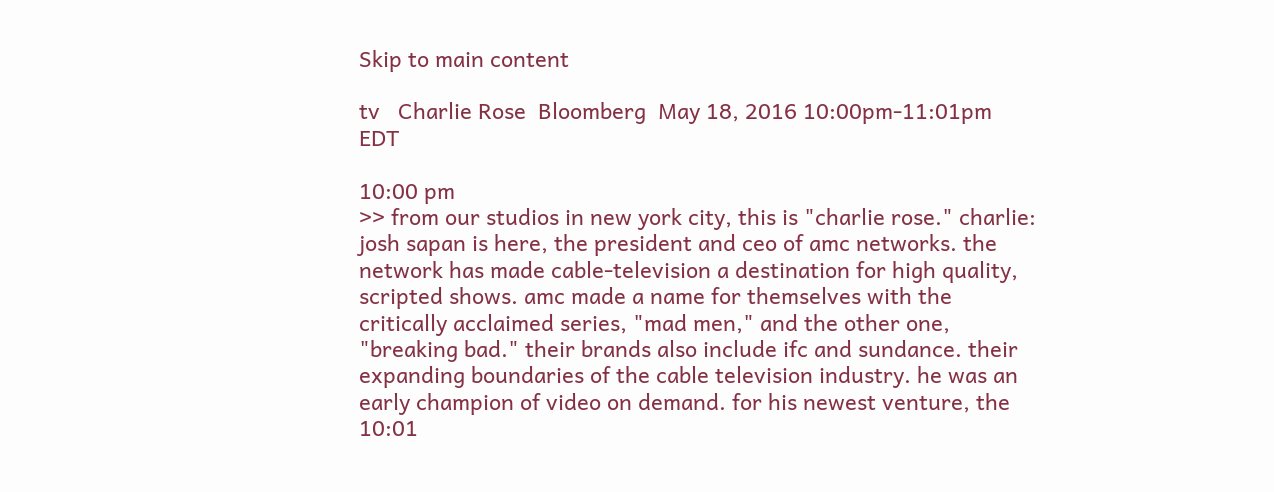Skip to main content

tv   Charlie Rose  Bloomberg  May 18, 2016 10:00pm-11:01pm EDT

10:00 pm
>> from our studios in new york city, this is "charlie rose." charlie: josh sapan is here, the president and ceo of amc networks. the network has made cable-television a destination for high quality, scripted shows. amc made a name for themselves with the critically acclaimed series, "mad men," and the other one, "breaking bad." their brands also include ifc and sundance. their expanding boundaries of the cable television industry. he was an early champion of video on demand. for his newest venture, the
10:01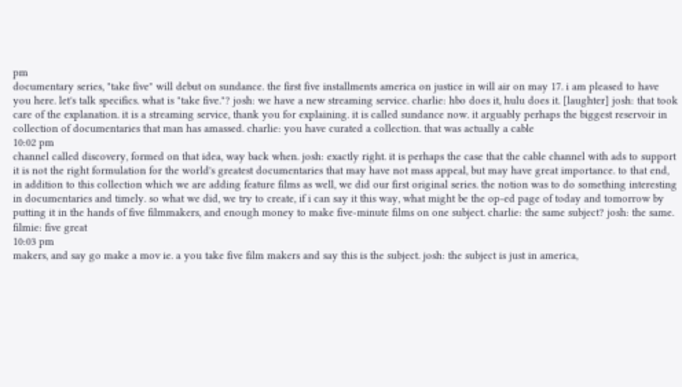pm
documentary series, "take five" will debut on sundance. the first five installments america on justice in will air on may 17. i am pleased to have you here. let's talk specifics. what is "take five."? josh: we have a new streaming service. charlie: hbo does it, hulu does it. [laughter] josh: that took care of the explanation. it is a streaming service, thank you for explaining. it is called sundance now. it arguably perhaps the biggest reservoir in collection of documentaries that man has amassed. charlie: you have curated a collection. that was actually a cable
10:02 pm
channel called discovery, formed on that idea, way back when. josh: exactly right. it is perhaps the case that the cable channel with ads to support it is not the right formulation for the world's greatest documentaries that may have not mass appeal, but may have great importance. to that end, in addition to this collection which we are adding feature films as well, we did our first original series. the notion was to do something interesting in documentaries and timely. so what we did, we try to create, if i can say it this way, what might be the op-ed page of today and tomorrow by putting it in the hands of five filmmakers, and enough money to make five-minute films on one subject. charlie: the same subject? josh: the same. filmie: five great
10:03 pm
makers, and say go make a mov ie. a you take five film makers and say this is the subject. josh: the subject is just in america,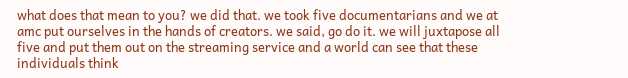what does that mean to you? we did that. we took five documentarians and we at amc put ourselves in the hands of creators. we said, go do it. we will juxtapose all five and put them out on the streaming service and a world can see that these individuals think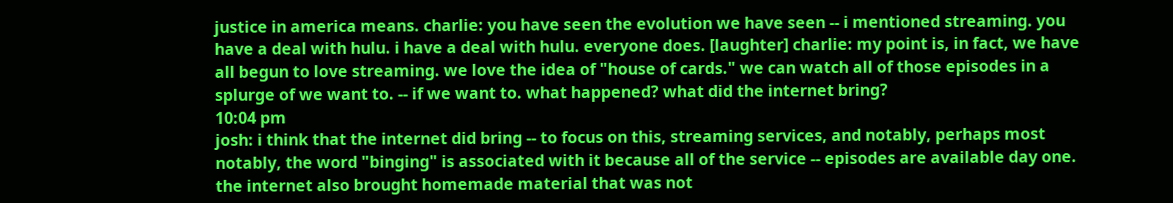justice in america means. charlie: you have seen the evolution we have seen -- i mentioned streaming. you have a deal with hulu. i have a deal with hulu. everyone does. [laughter] charlie: my point is, in fact, we have all begun to love streaming. we love the idea of "house of cards." we can watch all of those episodes in a splurge of we want to. -- if we want to. what happened? what did the internet bring?
10:04 pm
josh: i think that the internet did bring -- to focus on this, streaming services, and notably, perhaps most notably, the word "binging" is associated with it because all of the service -- episodes are available day one. the internet also brought homemade material that was not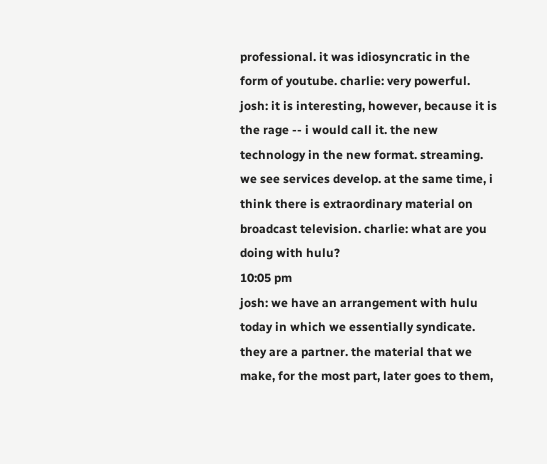professional. it was idiosyncratic in the form of youtube. charlie: very powerful. josh: it is interesting, however, because it is the rage -- i would call it. the new technology in the new format. streaming. we see services develop. at the same time, i think there is extraordinary material on broadcast television. charlie: what are you doing with hulu?
10:05 pm
josh: we have an arrangement with hulu today in which we essentially syndicate. they are a partner. the material that we make, for the most part, later goes to them,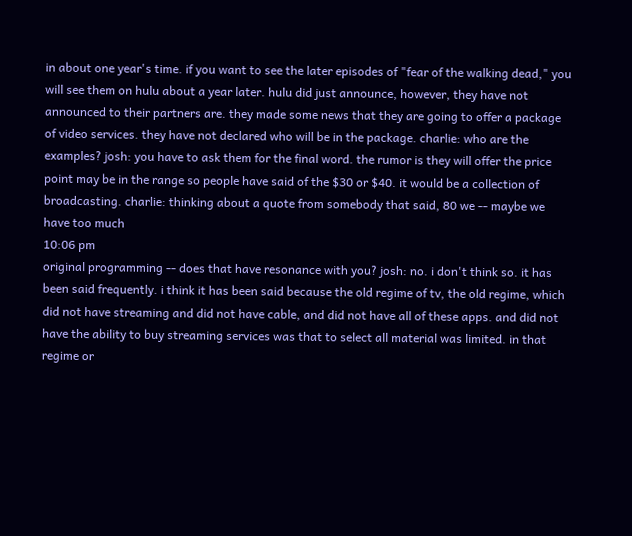in about one year's time. if you want to see the later episodes of "fear of the walking dead," you will see them on hulu about a year later. hulu did just announce, however, they have not announced to their partners are. they made some news that they are going to offer a package of video services. they have not declared who will be in the package. charlie: who are the examples? josh: you have to ask them for the final word. the rumor is they will offer the price point may be in the range so people have said of the $30 or $40. it would be a collection of broadcasting. charlie: thinking about a quote from somebody that said, 80 we -- maybe we have too much
10:06 pm
original programming -- does that have resonance with you? josh: no. i don't think so. it has been said frequently. i think it has been said because the old regime of tv, the old regime, which did not have streaming and did not have cable, and did not have all of these apps. and did not have the ability to buy streaming services was that to select all material was limited. in that regime or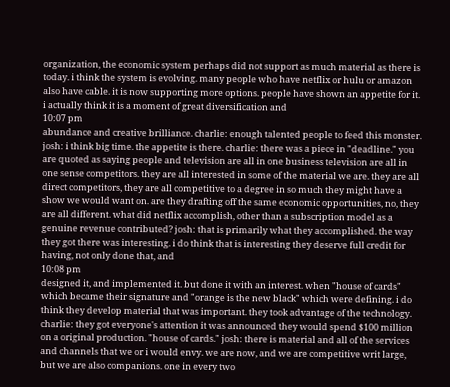organization, the economic system perhaps did not support as much material as there is today. i think the system is evolving. many people who have netflix or hulu or amazon also have cable. it is now supporting more options. people have shown an appetite for it. i actually think it is a moment of great diversification and
10:07 pm
abundance and creative brilliance. charlie: enough talented people to feed this monster. josh: i think big time. the appetite is there. charlie: there was a piece in "deadline." you are quoted as saying people and television are all in one business television are all in one sense competitors. they are all interested in some of the material we are. they are all direct competitors, they are all competitive to a degree in so much they might have a show we would want on. are they drafting off the same economic opportunities, no, they are all different. what did netflix accomplish, other than a subscription model as a genuine revenue contributed? josh: that is primarily what they accomplished. the way they got there was interesting. i do think that is interesting they deserve full credit for having, not only done that, and
10:08 pm
designed it, and implemented it. but done it with an interest. when "house of cards" which became their signature and "orange is the new black" which were defining. i do think they develop material that was important. they took advantage of the technology. charlie: they got everyone's attention it was announced they would spend $100 million on a original production. "house of cards." josh: there is material and all of the services and channels that we or i would envy. we are now, and we are competitive writ large, but we are also companions. one in every two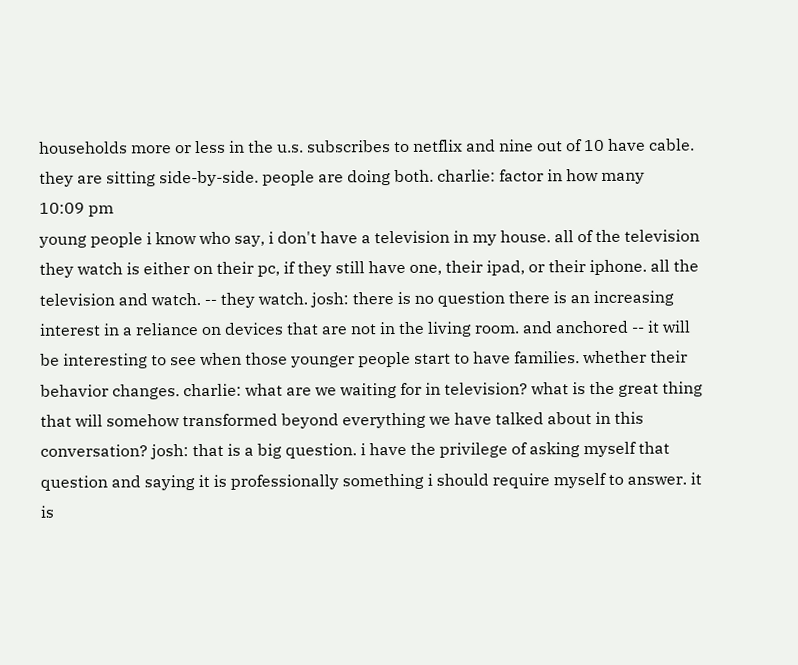households more or less in the u.s. subscribes to netflix and nine out of 10 have cable. they are sitting side-by-side. people are doing both. charlie: factor in how many
10:09 pm
young people i know who say, i don't have a television in my house. all of the television they watch is either on their pc, if they still have one, their ipad, or their iphone. all the television and watch. -- they watch. josh: there is no question there is an increasing interest in a reliance on devices that are not in the living room. and anchored -- it will be interesting to see when those younger people start to have families. whether their behavior changes. charlie: what are we waiting for in television? what is the great thing that will somehow transformed beyond everything we have talked about in this conversation? josh: that is a big question. i have the privilege of asking myself that question and saying it is professionally something i should require myself to answer. it is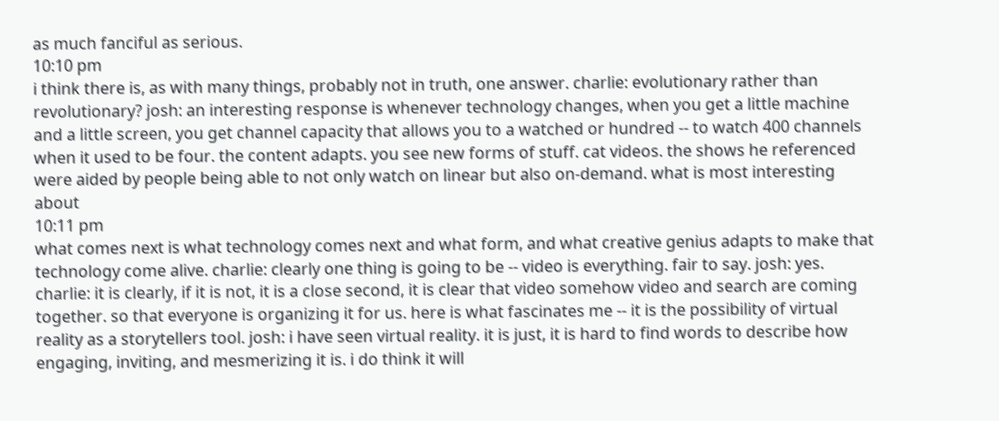as much fanciful as serious.
10:10 pm
i think there is, as with many things, probably not in truth, one answer. charlie: evolutionary rather than revolutionary? josh: an interesting response is whenever technology changes, when you get a little machine and a little screen, you get channel capacity that allows you to a watched or hundred -- to watch 400 channels when it used to be four. the content adapts. you see new forms of stuff. cat videos. the shows he referenced were aided by people being able to not only watch on linear but also on-demand. what is most interesting about
10:11 pm
what comes next is what technology comes next and what form, and what creative genius adapts to make that technology come alive. charlie: clearly one thing is going to be -- video is everything. fair to say. josh: yes. charlie: it is clearly, if it is not, it is a close second, it is clear that video somehow video and search are coming together. so that everyone is organizing it for us. here is what fascinates me -- it is the possibility of virtual reality as a storytellers tool. josh: i have seen virtual reality. it is just, it is hard to find words to describe how engaging, inviting, and mesmerizing it is. i do think it will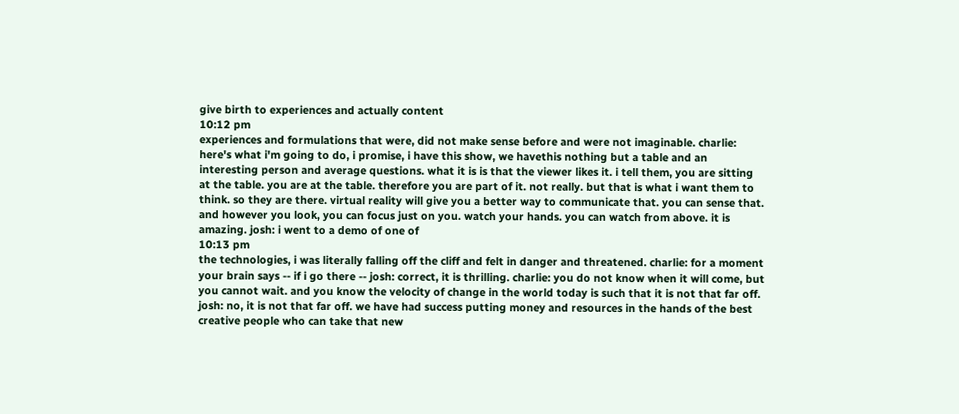give birth to experiences and actually content
10:12 pm
experiences and formulations that were, did not make sense before and were not imaginable. charlie: here's what i'm going to do, i promise, i have this show, we havethis nothing but a table and an interesting person and average questions. what it is is that the viewer likes it. i tell them, you are sitting at the table. you are at the table. therefore you are part of it. not really. but that is what i want them to think. so they are there. virtual reality will give you a better way to communicate that. you can sense that. and however you look, you can focus just on you. watch your hands. you can watch from above. it is amazing. josh: i went to a demo of one of
10:13 pm
the technologies, i was literally falling off the cliff and felt in danger and threatened. charlie: for a moment your brain says -- if i go there -- josh: correct, it is thrilling. charlie: you do not know when it will come, but you cannot wait. and you know the velocity of change in the world today is such that it is not that far off. josh: no, it is not that far off. we have had success putting money and resources in the hands of the best creative people who can take that new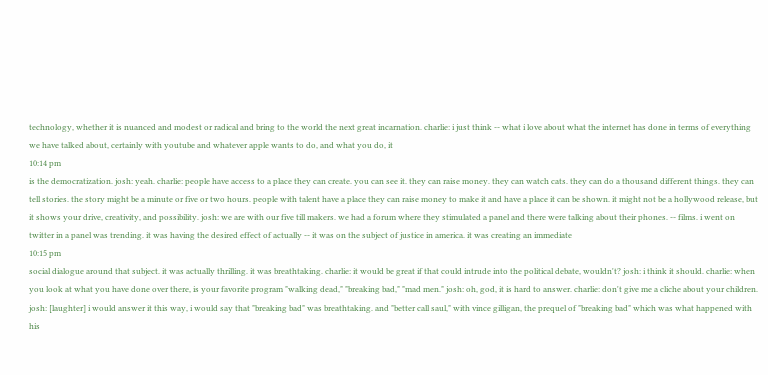technology, whether it is nuanced and modest or radical and bring to the world the next great incarnation. charlie: i just think -- what i love about what the internet has done in terms of everything we have talked about, certainly with youtube and whatever apple wants to do, and what you do, it
10:14 pm
is the democratization. josh: yeah. charlie: people have access to a place they can create. you can see it. they can raise money. they can watch cats. they can do a thousand different things. they can tell stories. the story might be a minute or five or two hours. people with talent have a place they can raise money to make it and have a place it can be shown. it might not be a hollywood release, but it shows your drive, creativity, and possibility. josh: we are with our five till makers. we had a forum where they stimulated a panel and there were talking about their phones. -- films. i went on twitter in a panel was trending. it was having the desired effect of actually -- it was on the subject of justice in america. it was creating an immediate
10:15 pm
social dialogue around that subject. it was actually thrilling. it was breathtaking. charlie: it would be great if that could intrude into the political debate, wouldn't? josh: i think it should. charlie: when you look at what you have done over there, is your favorite program "walking dead," "breaking bad," "mad men." josh: oh, god, it is hard to answer. charlie: don't give me a cliche about your children. josh: [laughter] i would answer it this way, i would say that "breaking bad" was breathtaking. and "better call saul," with vince gilligan, the prequel of "breaking bad" which was what happened with his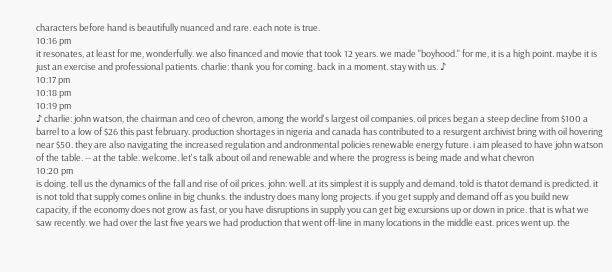characters before hand is beautifully nuanced and rare. each note is true.
10:16 pm
it resonates, at least for me, wonderfully. we also financed and movie that took 12 years. we made "boyhood." for me, it is a high point. maybe it is just an exercise and professional patients. charlie: thank you for coming. back in a moment. stay with us. ♪
10:17 pm
10:18 pm
10:19 pm
♪ charlie: john watson, the chairman and ceo of chevron, among the world's largest oil companies. oil prices began a steep decline from $100 a barrel to a low of $26 this past february. production shortages in nigeria and canada has contributed to a resurgent archivist bring with oil hovering near $50. they are also navigating the increased regulation and andronmental policies renewable energy future. i am pleased to have john watson of the table. -- at the table. welcome. let's talk about oil and renewable and where the progress is being made and what chevron
10:20 pm
is doing. tell us the dynamics of the fall and rise of oil prices. john: well. at its simplest it is supply and demand. told is thatot demand is predicted. it is not told that supply comes online in big chunks. the industry does many long projects. if you get supply and demand off as you build new capacity, if the economy does not grow as fast, or you have disruptions in supply you can get big excursions up or down in price. that is what we saw recently. we had over the last five years we had production that went off-line in many locations in the middle east. prices went up. the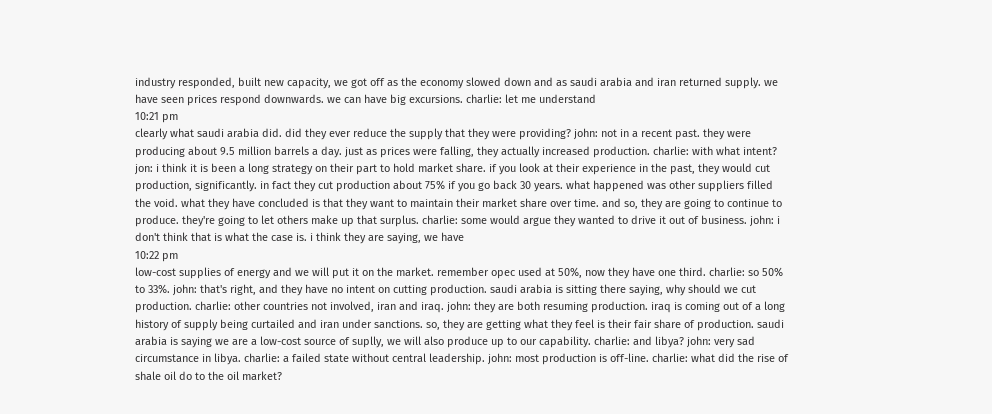industry responded, built new capacity, we got off as the economy slowed down and as saudi arabia and iran returned supply. we have seen prices respond downwards. we can have big excursions. charlie: let me understand
10:21 pm
clearly what saudi arabia did. did they ever reduce the supply that they were providing? john: not in a recent past. they were producing about 9.5 million barrels a day. just as prices were falling, they actually increased production. charlie: with what intent? jon: i think it is been a long strategy on their part to hold market share. if you look at their experience in the past, they would cut production, significantly. in fact they cut production about 75% if you go back 30 years. what happened was other suppliers filled the void. what they have concluded is that they want to maintain their market share over time. and so, they are going to continue to produce. they're going to let others make up that surplus. charlie: some would argue they wanted to drive it out of business. john: i don't think that is what the case is. i think they are saying, we have
10:22 pm
low-cost supplies of energy and we will put it on the market. remember opec used at 50%, now they have one third. charlie: so 50% to 33%. john: that's right, and they have no intent on cutting production. saudi arabia is sitting there saying, why should we cut production. charlie: other countries not involved, iran and iraq. john: they are both resuming production. iraq is coming out of a long history of supply being curtailed and iran under sanctions. so, they are getting what they feel is their fair share of production. saudi arabia is saying we are a low-cost source of suplly, we will also produce up to our capability. charlie: and libya? john: very sad circumstance in libya. charlie: a failed state without central leadership. john: most production is off-line. charlie: what did the rise of shale oil do to the oil market?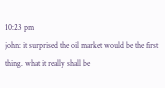10:23 pm
john: it surprised the oil market would be the first thing. what it really shall be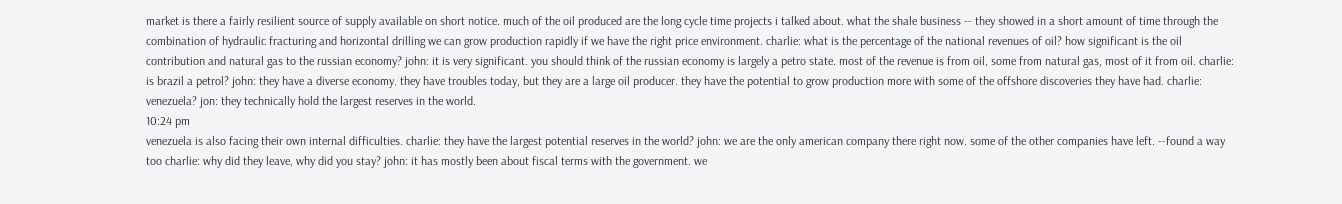market is there a fairly resilient source of supply available on short notice. much of the oil produced are the long cycle time projects i talked about. what the shale business -- they showed in a short amount of time through the combination of hydraulic fracturing and horizontal drilling we can grow production rapidly if we have the right price environment. charlie: what is the percentage of the national revenues of oil? how significant is the oil contribution and natural gas to the russian economy? john: it is very significant. you should think of the russian economy is largely a petro state. most of the revenue is from oil, some from natural gas, most of it from oil. charlie: is brazil a petrol? john: they have a diverse economy. they have troubles today, but they are a large oil producer. they have the potential to grow production more with some of the offshore discoveries they have had. charlie: venezuela? jon: they technically hold the largest reserves in the world.
10:24 pm
venezuela is also facing their own internal difficulties. charlie: they have the largest potential reserves in the world? john: we are the only american company there right now. some of the other companies have left. --found a way too charlie: why did they leave, why did you stay? john: it has mostly been about fiscal terms with the government. we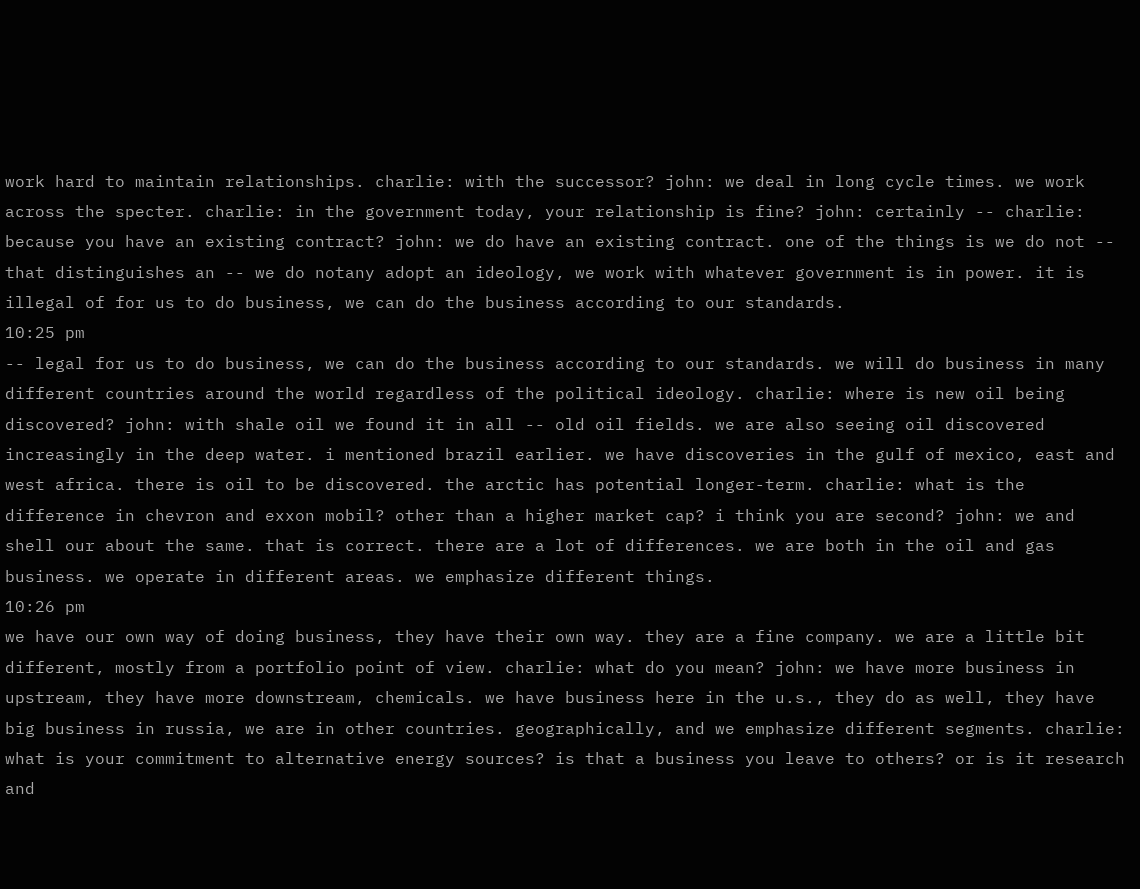work hard to maintain relationships. charlie: with the successor? john: we deal in long cycle times. we work across the specter. charlie: in the government today, your relationship is fine? john: certainly -- charlie: because you have an existing contract? john: we do have an existing contract. one of the things is we do not -- that distinguishes an -- we do notany adopt an ideology, we work with whatever government is in power. it is illegal of for us to do business, we can do the business according to our standards.
10:25 pm
-- legal for us to do business, we can do the business according to our standards. we will do business in many different countries around the world regardless of the political ideology. charlie: where is new oil being discovered? john: with shale oil we found it in all -- old oil fields. we are also seeing oil discovered increasingly in the deep water. i mentioned brazil earlier. we have discoveries in the gulf of mexico, east and west africa. there is oil to be discovered. the arctic has potential longer-term. charlie: what is the difference in chevron and exxon mobil? other than a higher market cap? i think you are second? john: we and shell our about the same. that is correct. there are a lot of differences. we are both in the oil and gas business. we operate in different areas. we emphasize different things.
10:26 pm
we have our own way of doing business, they have their own way. they are a fine company. we are a little bit different, mostly from a portfolio point of view. charlie: what do you mean? john: we have more business in upstream, they have more downstream, chemicals. we have business here in the u.s., they do as well, they have big business in russia, we are in other countries. geographically, and we emphasize different segments. charlie: what is your commitment to alternative energy sources? is that a business you leave to others? or is it research and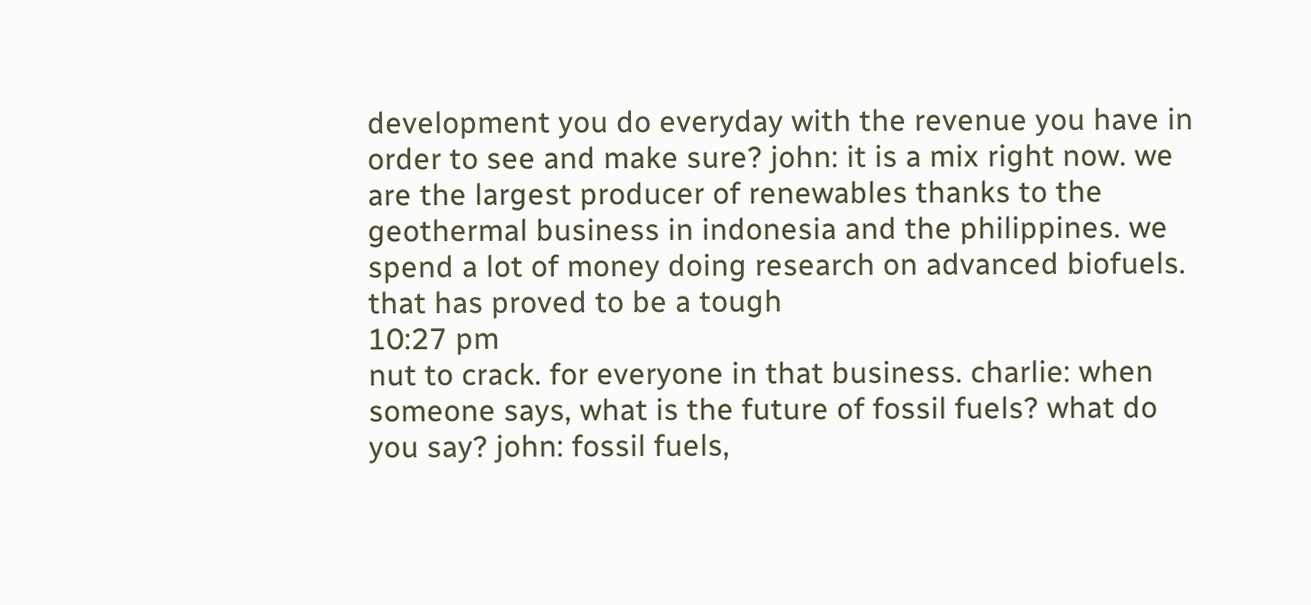development you do everyday with the revenue you have in order to see and make sure? john: it is a mix right now. we are the largest producer of renewables thanks to the geothermal business in indonesia and the philippines. we spend a lot of money doing research on advanced biofuels. that has proved to be a tough
10:27 pm
nut to crack. for everyone in that business. charlie: when someone says, what is the future of fossil fuels? what do you say? john: fossil fuels,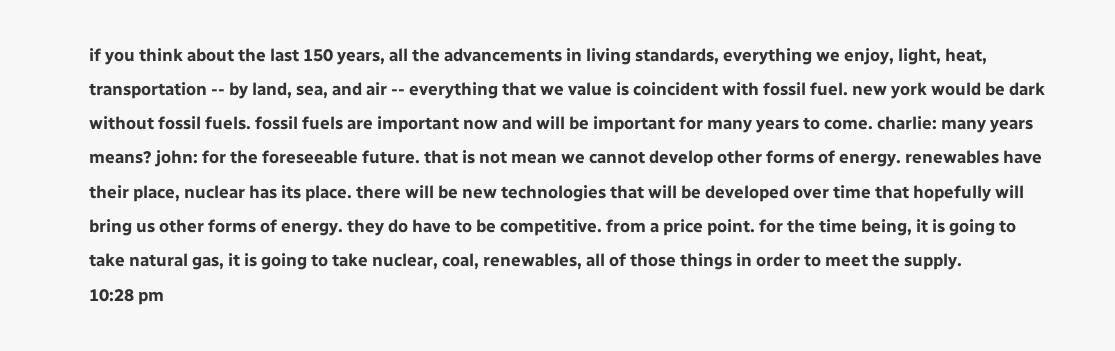if you think about the last 150 years, all the advancements in living standards, everything we enjoy, light, heat, transportation -- by land, sea, and air -- everything that we value is coincident with fossil fuel. new york would be dark without fossil fuels. fossil fuels are important now and will be important for many years to come. charlie: many years means? john: for the foreseeable future. that is not mean we cannot develop other forms of energy. renewables have their place, nuclear has its place. there will be new technologies that will be developed over time that hopefully will bring us other forms of energy. they do have to be competitive. from a price point. for the time being, it is going to take natural gas, it is going to take nuclear, coal, renewables, all of those things in order to meet the supply.
10:28 pm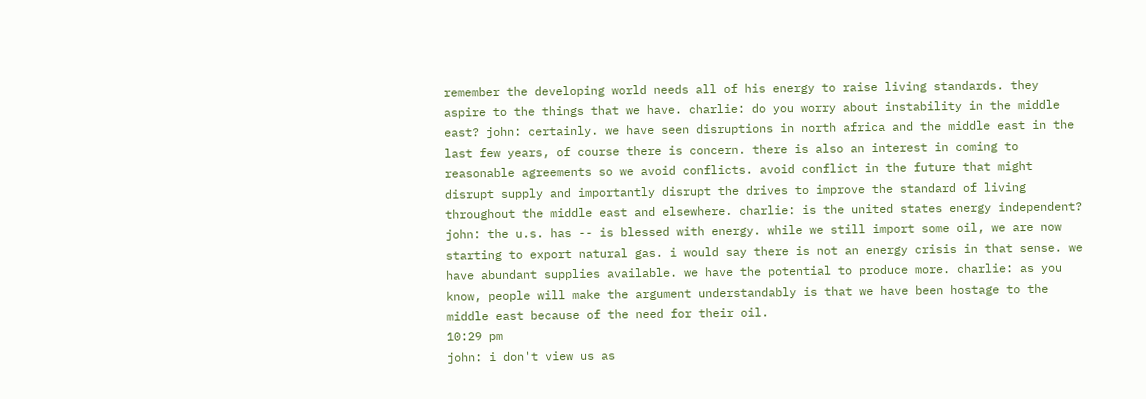remember the developing world needs all of his energy to raise living standards. they aspire to the things that we have. charlie: do you worry about instability in the middle east? john: certainly. we have seen disruptions in north africa and the middle east in the last few years, of course there is concern. there is also an interest in coming to reasonable agreements so we avoid conflicts. avoid conflict in the future that might disrupt supply and importantly disrupt the drives to improve the standard of living throughout the middle east and elsewhere. charlie: is the united states energy independent? john: the u.s. has -- is blessed with energy. while we still import some oil, we are now starting to export natural gas. i would say there is not an energy crisis in that sense. we have abundant supplies available. we have the potential to produce more. charlie: as you know, people will make the argument understandably is that we have been hostage to the middle east because of the need for their oil.
10:29 pm
john: i don't view us as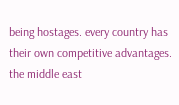being hostages. every country has their own competitive advantages. the middle east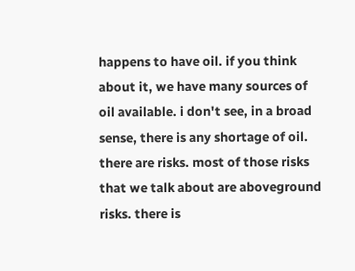happens to have oil. if you think about it, we have many sources of oil available. i don't see, in a broad sense, there is any shortage of oil. there are risks. most of those risks that we talk about are aboveground risks. there is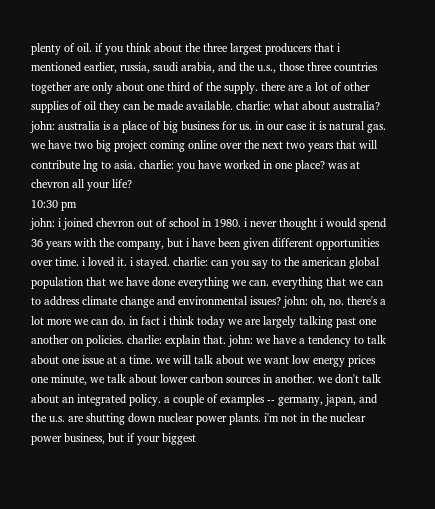plenty of oil. if you think about the three largest producers that i mentioned earlier, russia, saudi arabia, and the u.s., those three countries together are only about one third of the supply. there are a lot of other supplies of oil they can be made available. charlie: what about australia? john: australia is a place of big business for us. in our case it is natural gas. we have two big project coming online over the next two years that will contribute lng to asia. charlie: you have worked in one place? was at chevron all your life?
10:30 pm
john: i joined chevron out of school in 1980. i never thought i would spend 36 years with the company, but i have been given different opportunities over time. i loved it. i stayed. charlie: can you say to the american global population that we have done everything we can. everything that we can to address climate change and environmental issues? john: oh, no. there's a lot more we can do. in fact i think today we are largely talking past one another on policies. charlie: explain that. john: we have a tendency to talk about one issue at a time. we will talk about we want low energy prices one minute, we talk about lower carbon sources in another. we don't talk about an integrated policy. a couple of examples -- germany, japan, and the u.s. are shutting down nuclear power plants. i'm not in the nuclear power business, but if your biggest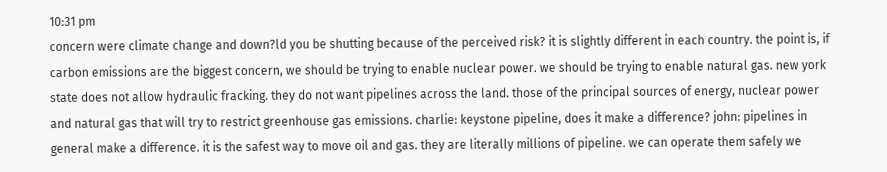10:31 pm
concern were climate change and down?ld you be shutting because of the perceived risk? it is slightly different in each country. the point is, if carbon emissions are the biggest concern, we should be trying to enable nuclear power. we should be trying to enable natural gas. new york state does not allow hydraulic fracking. they do not want pipelines across the land. those of the principal sources of energy, nuclear power and natural gas that will try to restrict greenhouse gas emissions. charlie: keystone pipeline, does it make a difference? john: pipelines in general make a difference. it is the safest way to move oil and gas. they are literally millions of pipeline. we can operate them safely we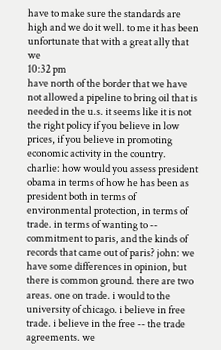have to make sure the standards are high and we do it well. to me it has been unfortunate that with a great ally that we
10:32 pm
have north of the border that we have not allowed a pipeline to bring oil that is needed in the u.s. it seems like it is not the right policy if you believe in low prices, if you believe in promoting economic activity in the country. charlie: how would you assess president obama in terms of how he has been as president both in terms of environmental protection, in terms of trade. in terms of wanting to -- commitment to paris, and the kinds of records that came out of paris? john: we have some differences in opinion, but there is common ground. there are two areas. one on trade. i would to the university of chicago. i believe in free trade. i believe in the free -- the trade agreements. we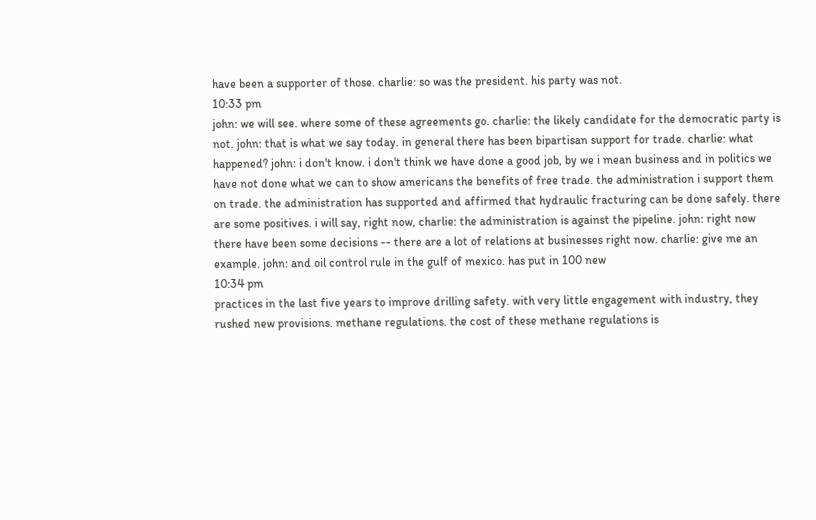have been a supporter of those. charlie: so was the president. his party was not.
10:33 pm
john: we will see. where some of these agreements go. charlie: the likely candidate for the democratic party is not. john: that is what we say today. in general there has been bipartisan support for trade. charlie: what happened? john: i don't know. i don't think we have done a good job, by we i mean business and in politics we have not done what we can to show americans the benefits of free trade. the administration i support them on trade. the administration has supported and affirmed that hydraulic fracturing can be done safely. there are some positives. i will say, right now, charlie: the administration is against the pipeline. john: right now there have been some decisions -- there are a lot of relations at businesses right now. charlie: give me an example. john: and oil control rule in the gulf of mexico. has put in 100 new
10:34 pm
practices in the last five years to improve drilling safety. with very little engagement with industry, they rushed new provisions. methane regulations. the cost of these methane regulations is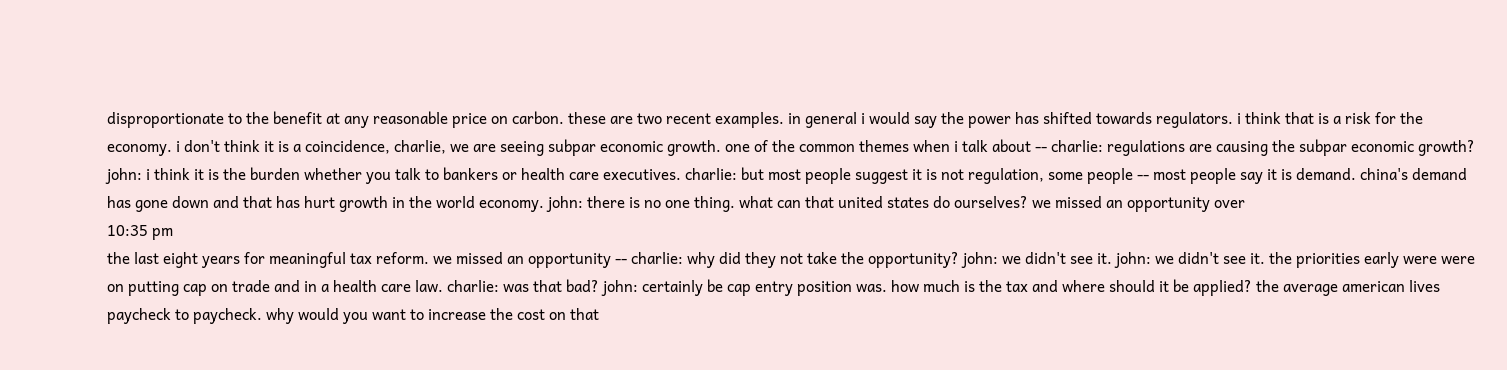disproportionate to the benefit at any reasonable price on carbon. these are two recent examples. in general i would say the power has shifted towards regulators. i think that is a risk for the economy. i don't think it is a coincidence, charlie, we are seeing subpar economic growth. one of the common themes when i talk about -- charlie: regulations are causing the subpar economic growth? john: i think it is the burden whether you talk to bankers or health care executives. charlie: but most people suggest it is not regulation, some people -- most people say it is demand. china's demand has gone down and that has hurt growth in the world economy. john: there is no one thing. what can that united states do ourselves? we missed an opportunity over
10:35 pm
the last eight years for meaningful tax reform. we missed an opportunity -- charlie: why did they not take the opportunity? john: we didn't see it. john: we didn't see it. the priorities early were were on putting cap on trade and in a health care law. charlie: was that bad? john: certainly be cap entry position was. how much is the tax and where should it be applied? the average american lives paycheck to paycheck. why would you want to increase the cost on that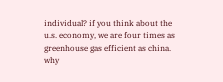individual? if you think about the u.s. economy, we are four times as greenhouse gas efficient as china. why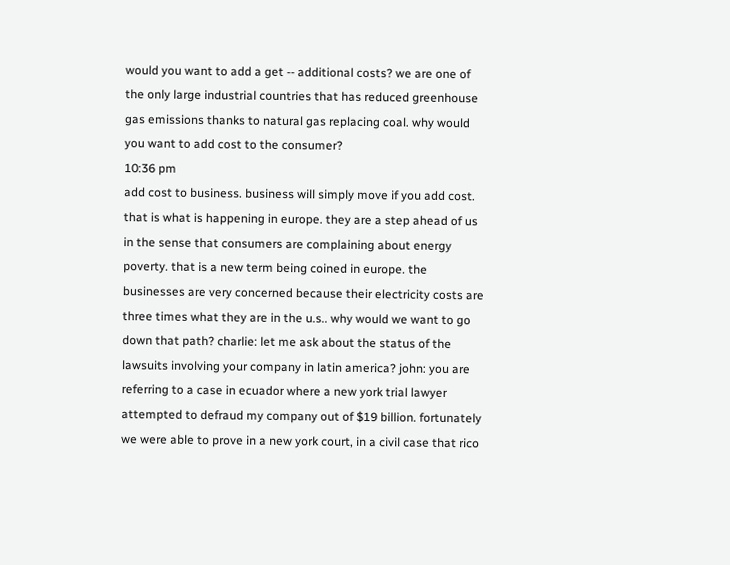would you want to add a get -- additional costs? we are one of the only large industrial countries that has reduced greenhouse gas emissions thanks to natural gas replacing coal. why would you want to add cost to the consumer?
10:36 pm
add cost to business. business will simply move if you add cost. that is what is happening in europe. they are a step ahead of us in the sense that consumers are complaining about energy poverty. that is a new term being coined in europe. the businesses are very concerned because their electricity costs are three times what they are in the u.s.. why would we want to go down that path? charlie: let me ask about the status of the lawsuits involving your company in latin america? john: you are referring to a case in ecuador where a new york trial lawyer attempted to defraud my company out of $19 billion. fortunately we were able to prove in a new york court, in a civil case that rico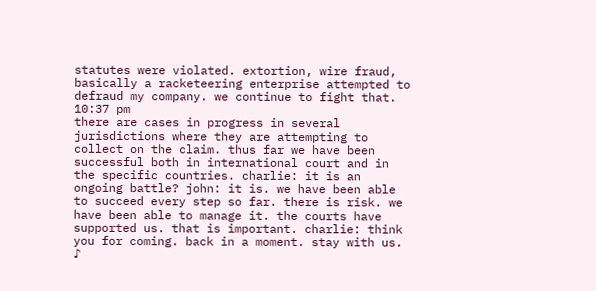statutes were violated. extortion, wire fraud, basically a racketeering enterprise attempted to defraud my company. we continue to fight that.
10:37 pm
there are cases in progress in several jurisdictions where they are attempting to collect on the claim. thus far we have been successful both in international court and in the specific countries. charlie: it is an ongoing battle? john: it is. we have been able to succeed every step so far. there is risk. we have been able to manage it. the courts have supported us. that is important. charlie: think you for coming. back in a moment. stay with us. ♪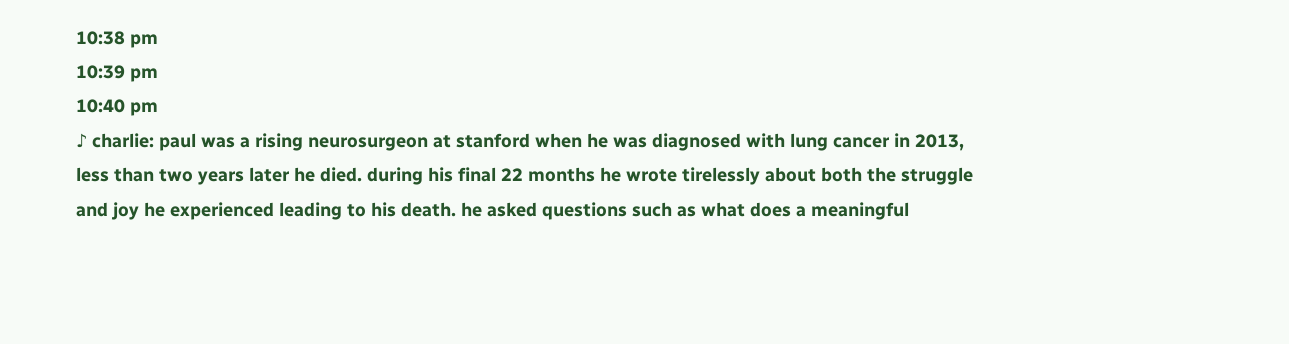10:38 pm
10:39 pm
10:40 pm
♪ charlie: paul was a rising neurosurgeon at stanford when he was diagnosed with lung cancer in 2013, less than two years later he died. during his final 22 months he wrote tirelessly about both the struggle and joy he experienced leading to his death. he asked questions such as what does a meaningful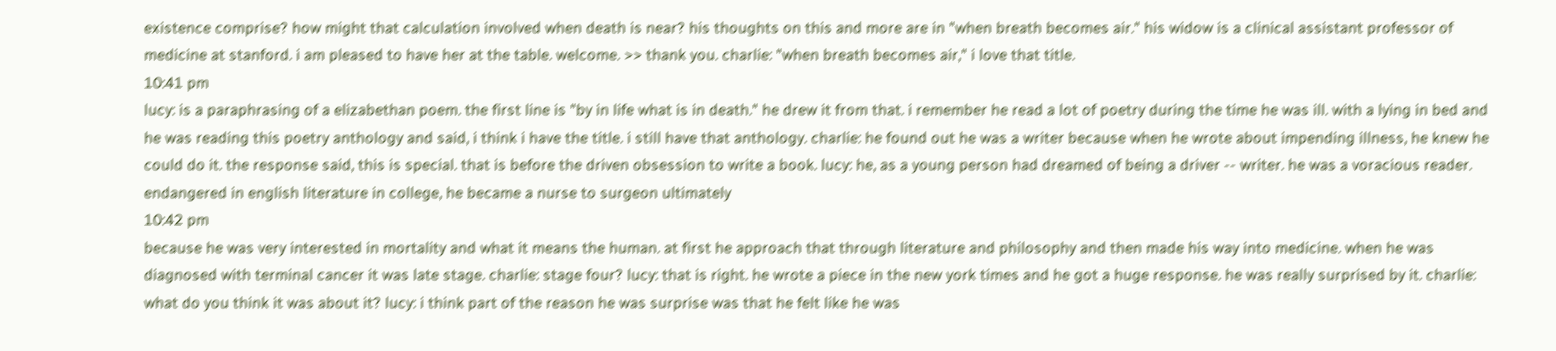existence comprise? how might that calculation involved when death is near? his thoughts on this and more are in "when breath becomes air." his widow is a clinical assistant professor of medicine at stanford. i am pleased to have her at the table. welcome. >> thank you. charlie: "when breath becomes air," i love that title.
10:41 pm
lucy: is a paraphrasing of a elizabethan poem. the first line is "by in life what is in death." he drew it from that. i remember he read a lot of poetry during the time he was ill. with a lying in bed and he was reading this poetry anthology and said, i think i have the title. i still have that anthology. charlie: he found out he was a writer because when he wrote about impending illness, he knew he could do it. the response said, this is special. that is before the driven obsession to write a book. lucy: he, as a young person had dreamed of being a driver -- writer. he was a voracious reader. endangered in english literature in college, he became a nurse to surgeon ultimately
10:42 pm
because he was very interested in mortality and what it means the human. at first he approach that through literature and philosophy and then made his way into medicine. when he was diagnosed with terminal cancer it was late stage. charlie: stage four? lucy: that is right. he wrote a piece in the new york times and he got a huge response. he was really surprised by it. charlie: what do you think it was about it? lucy: i think part of the reason he was surprise was that he felt like he was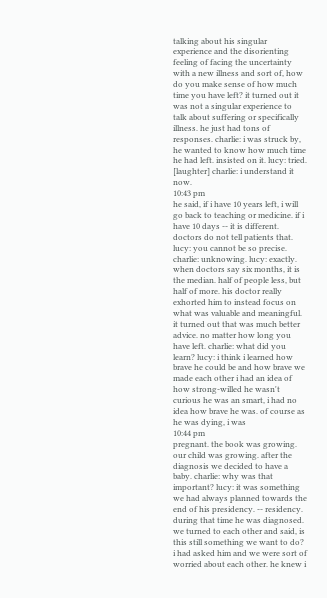talking about his singular experience and the disorienting feeling of facing the uncertainty with a new illness and sort of, how do you make sense of how much time you have left? it turned out it was not a singular experience to talk about suffering or specifically illness. he just had tons of responses. charlie: i was struck by, he wanted to know how much time he had left. insisted on it. lucy: tried. [laughter] charlie: i understand it now.
10:43 pm
he said, if i have 10 years left, i will go back to teaching or medicine. if i have 10 days -- it is different. doctors do not tell patients that. lucy: you cannot be so precise. charlie: unknowing. lucy: exactly. when doctors say six months, it is the median. half of people less, but half of more. his doctor really exhorted him to instead focus on what was valuable and meaningful. it turned out that was much better advice. no matter how long you have left. charlie: what did you learn? lucy: i think i learned how brave he could be and how brave we made each other i had an idea of how strong-willed he wasn't curious he was an smart, i had no idea how brave he was. of course as he was dying, i was
10:44 pm
pregnant. the book was growing. our child was growing. after the diagnosis we decided to have a baby. charlie: why was that important? lucy: it was something we had always planned towards the end of his presidency. -- residency. during that time he was diagnosed. we turned to each other and said, is this still something we want to do? i had asked him and we were sort of worried about each other. he knew i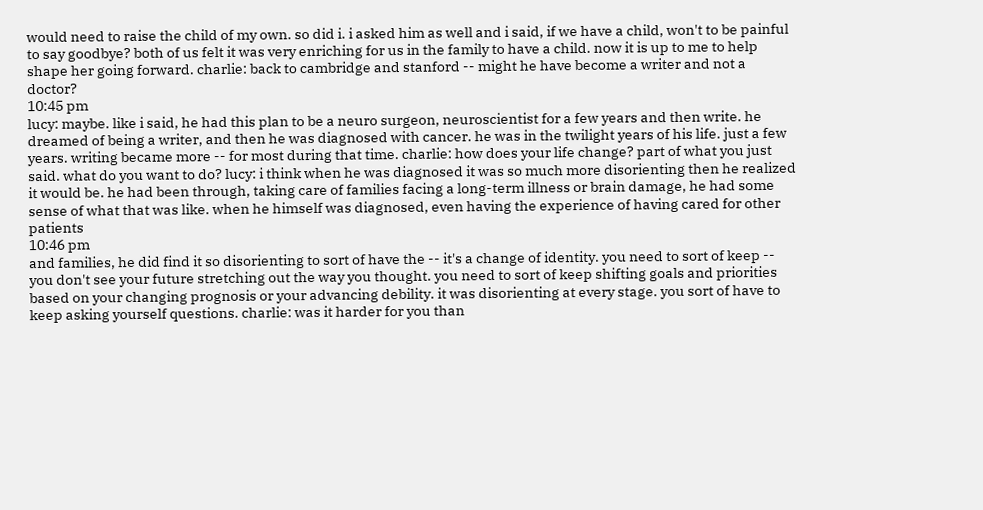would need to raise the child of my own. so did i. i asked him as well and i said, if we have a child, won't to be painful to say goodbye? both of us felt it was very enriching for us in the family to have a child. now it is up to me to help shape her going forward. charlie: back to cambridge and stanford -- might he have become a writer and not a doctor?
10:45 pm
lucy: maybe. like i said, he had this plan to be a neuro surgeon, neuroscientist for a few years and then write. he dreamed of being a writer, and then he was diagnosed with cancer. he was in the twilight years of his life. just a few years. writing became more -- for most during that time. charlie: how does your life change? part of what you just said. what do you want to do? lucy: i think when he was diagnosed it was so much more disorienting then he realized it would be. he had been through, taking care of families facing a long-term illness or brain damage, he had some sense of what that was like. when he himself was diagnosed, even having the experience of having cared for other patients
10:46 pm
and families, he did find it so disorienting to sort of have the -- it's a change of identity. you need to sort of keep -- you don't see your future stretching out the way you thought. you need to sort of keep shifting goals and priorities based on your changing prognosis or your advancing debility. it was disorienting at every stage. you sort of have to keep asking yourself questions. charlie: was it harder for you than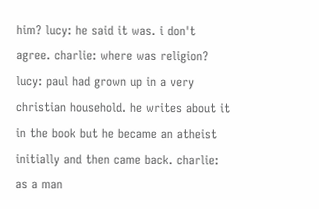him? lucy: he said it was. i don't agree. charlie: where was religion? lucy: paul had grown up in a very christian household. he writes about it in the book but he became an atheist initially and then came back. charlie: as a man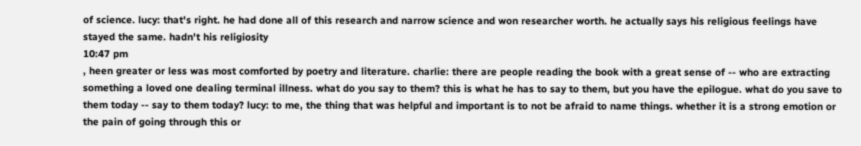of science. lucy: that's right. he had done all of this research and narrow science and won researcher worth. he actually says his religious feelings have stayed the same. hadn't his religiosity
10:47 pm
, heen greater or less was most comforted by poetry and literature. charlie: there are people reading the book with a great sense of -- who are extracting something a loved one dealing terminal illness. what do you say to them? this is what he has to say to them, but you have the epilogue. what do you save to them today -- say to them today? lucy: to me, the thing that was helpful and important is to not be afraid to name things. whether it is a strong emotion or the pain of going through this or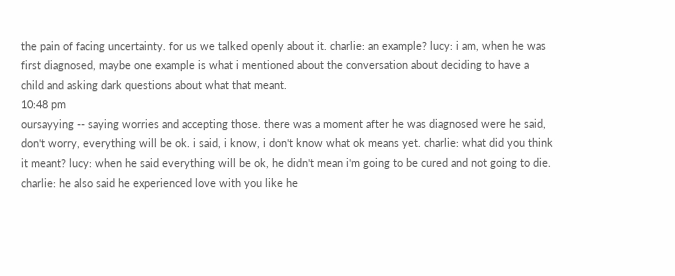the pain of facing uncertainty. for us we talked openly about it. charlie: an example? lucy: i am, when he was first diagnosed, maybe one example is what i mentioned about the conversation about deciding to have a child and asking dark questions about what that meant.
10:48 pm
oursayying -- saying worries and accepting those. there was a moment after he was diagnosed were he said, don't worry, everything will be ok. i said, i know, i don't know what ok means yet. charlie: what did you think it meant? lucy: when he said everything will be ok, he didn't mean i'm going to be cured and not going to die. charlie: he also said he experienced love with you like he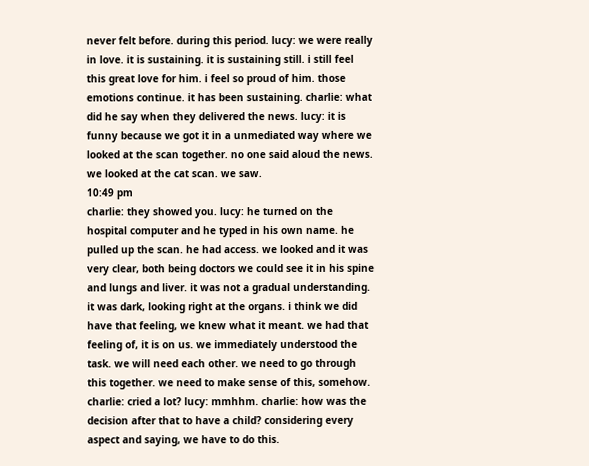never felt before. during this period. lucy: we were really in love. it is sustaining. it is sustaining still. i still feel this great love for him. i feel so proud of him. those emotions continue. it has been sustaining. charlie: what did he say when they delivered the news. lucy: it is funny because we got it in a unmediated way where we looked at the scan together. no one said aloud the news. we looked at the cat scan. we saw.
10:49 pm
charlie: they showed you. lucy: he turned on the hospital computer and he typed in his own name. he pulled up the scan. he had access. we looked and it was very clear, both being doctors we could see it in his spine and lungs and liver. it was not a gradual understanding. it was dark, looking right at the organs. i think we did have that feeling, we knew what it meant. we had that feeling of, it is on us. we immediately understood the task. we will need each other. we need to go through this together. we need to make sense of this, somehow. charlie: cried a lot? lucy: mmhhm. charlie: how was the decision after that to have a child? considering every aspect and saying, we have to do this.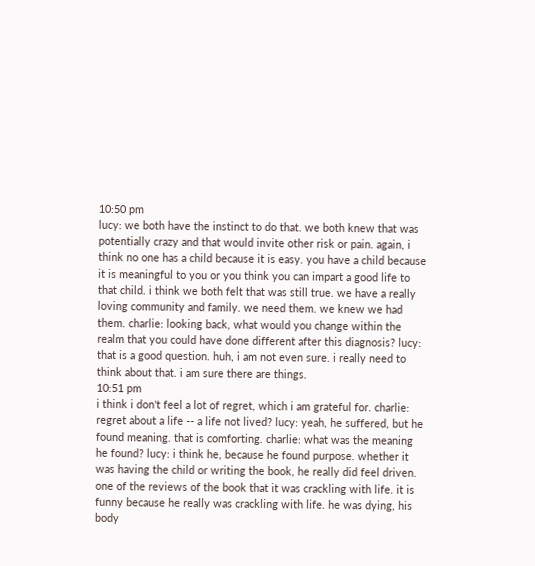10:50 pm
lucy: we both have the instinct to do that. we both knew that was potentially crazy and that would invite other risk or pain. again, i think no one has a child because it is easy. you have a child because it is meaningful to you or you think you can impart a good life to that child. i think we both felt that was still true. we have a really loving community and family. we need them. we knew we had them. charlie: looking back, what would you change within the realm that you could have done different after this diagnosis? lucy: that is a good question. huh, i am not even sure. i really need to think about that. i am sure there are things.
10:51 pm
i think i don't feel a lot of regret, which i am grateful for. charlie: regret about a life -- a life not lived? lucy: yeah, he suffered, but he found meaning. that is comforting. charlie: what was the meaning he found? lucy: i think he, because he found purpose. whether it was having the child or writing the book, he really did feel driven. one of the reviews of the book that it was crackling with life. it is funny because he really was crackling with life. he was dying, his body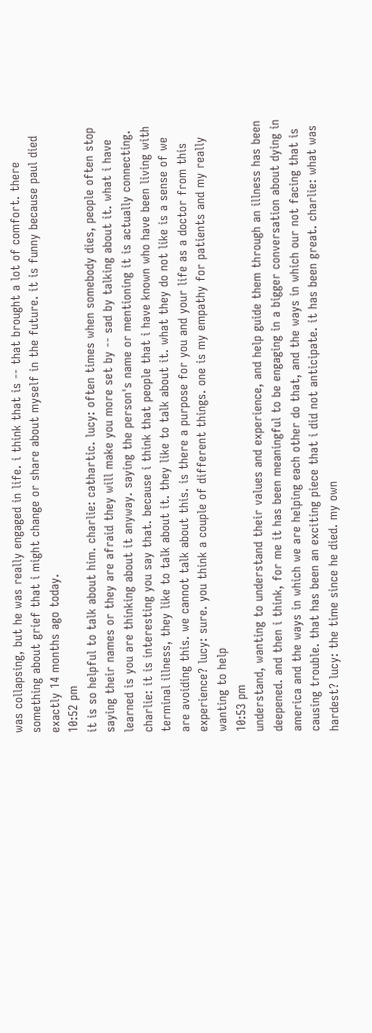was collapsing, but he was really engaged in life. i think that is -- that brought a lot of comfort. there something about grief that i might change or share about myself in the future. it is funny because paul died exactly 14 months ago today.
10:52 pm
it is so helpful to talk about him. charlie: cathartic. lucy: often times when somebody dies, people often stop saying their names or they are afraid they will make you more set by -- sad by talking about it. what i have learned is you are thinking about it anyway. saying the person's name or mentioning it is actually connecting. charlie: it is interesting you say that. because i think that people that i have known who have been living with terminal illness, they like to talk about it. they like to talk about it. what they do not like is a sense of we are avoiding this. we cannot talk about this. is there a purpose for you and your life as a doctor from this experience? lucy: sure. you think a couple of different things. one is my empathy for patients and my really wanting to help
10:53 pm
understand, wanting to understand their values and experience, and help guide them through an illness has been deepened. and then i think, for me it has been meaningful to be engaging in a bigger conversation about dying in america and the ways in which we are helping each other do that, and the ways in which our not facing that is causing trouble. that has been an exciting piece that i did not anticipate. it has been great. charlie: what was hardest? lucy: the time since he died. my own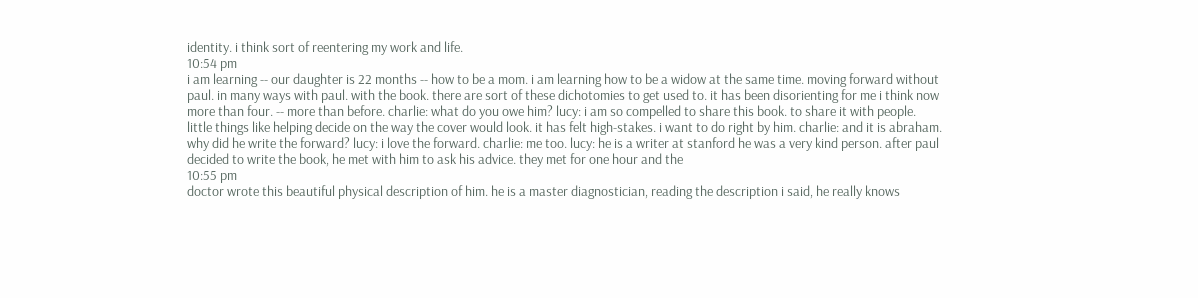identity. i think sort of reentering my work and life.
10:54 pm
i am learning -- our daughter is 22 months -- how to be a mom. i am learning how to be a widow at the same time. moving forward without paul. in many ways with paul. with the book. there are sort of these dichotomies to get used to. it has been disorienting for me i think now more than four. -- more than before. charlie: what do you owe him? lucy: i am so compelled to share this book. to share it with people. little things like helping decide on the way the cover would look. it has felt high-stakes. i want to do right by him. charlie: and it is abraham. why did he write the forward? lucy: i love the forward. charlie: me too. lucy: he is a writer at stanford he was a very kind person. after paul decided to write the book, he met with him to ask his advice. they met for one hour and the
10:55 pm
doctor wrote this beautiful physical description of him. he is a master diagnostician, reading the description i said, he really knows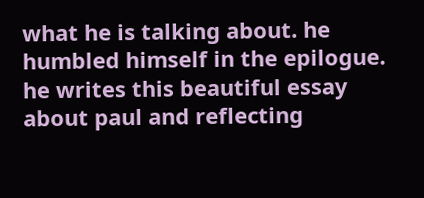what he is talking about. he humbled himself in the epilogue. he writes this beautiful essay about paul and reflecting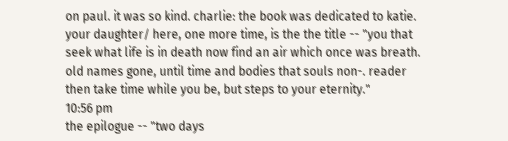on paul. it was so kind. charlie: the book was dedicated to katie. your daughter/ here, one more time, is the the title -- "you that seek what life is in death now find an air which once was breath. old names gone, until time and bodies that souls non-. reader then take time while you be, but steps to your eternity."
10:56 pm
the epilogue -- "two days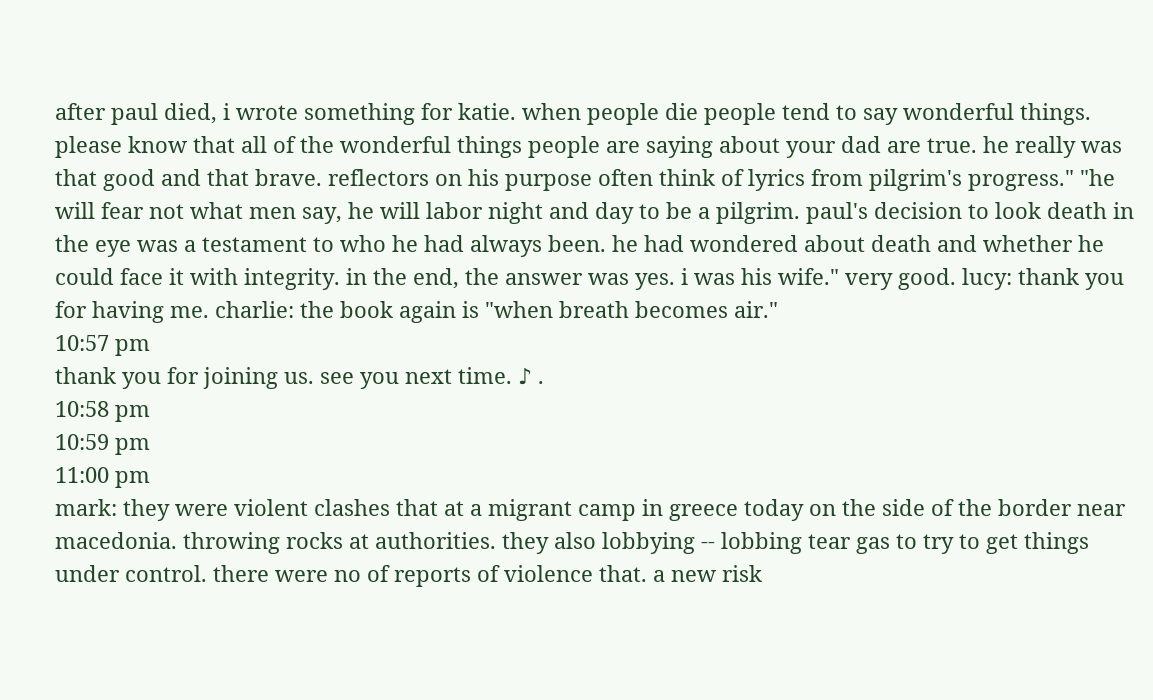after paul died, i wrote something for katie. when people die people tend to say wonderful things. please know that all of the wonderful things people are saying about your dad are true. he really was that good and that brave. reflectors on his purpose often think of lyrics from pilgrim's progress." "he will fear not what men say, he will labor night and day to be a pilgrim. paul's decision to look death in the eye was a testament to who he had always been. he had wondered about death and whether he could face it with integrity. in the end, the answer was yes. i was his wife." very good. lucy: thank you for having me. charlie: the book again is "when breath becomes air."
10:57 pm
thank you for joining us. see you next time. ♪ .
10:58 pm
10:59 pm
11:00 pm
mark: they were violent clashes that at a migrant camp in greece today on the side of the border near macedonia. throwing rocks at authorities. they also lobbying -- lobbing tear gas to try to get things under control. there were no of reports of violence that. a new risk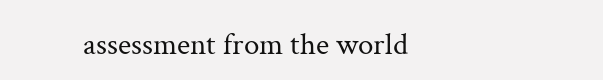assessment from the world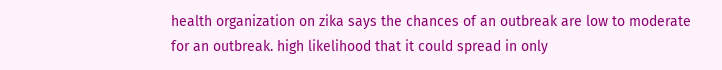health organization on zika says the chances of an outbreak are low to moderate for an outbreak. high likelihood that it could spread in only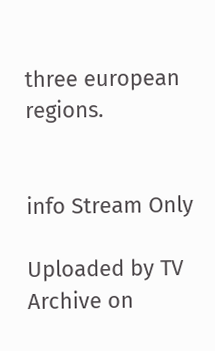three european regions.


info Stream Only

Uploaded by TV Archive on